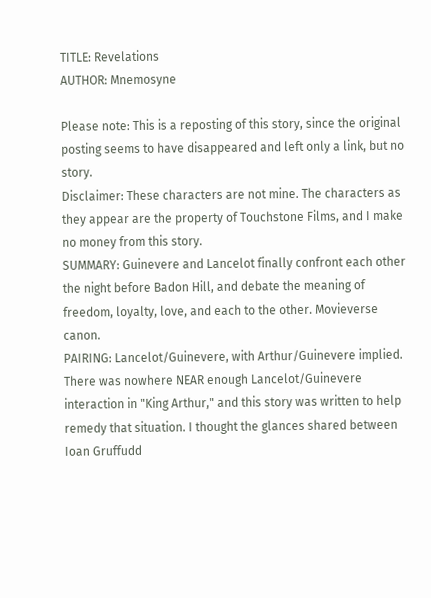TITLE: Revelations
AUTHOR: Mnemosyne

Please note: This is a reposting of this story, since the original posting seems to have disappeared and left only a link, but no story.
Disclaimer: These characters are not mine. The characters as they appear are the property of Touchstone Films, and I make no money from this story.
SUMMARY: Guinevere and Lancelot finally confront each other the night before Badon Hill, and debate the meaning of freedom, loyalty, love, and each to the other. Movieverse canon.
PAIRING: Lancelot/Guinevere, with Arthur/Guinevere implied.
There was nowhere NEAR enough Lancelot/Guinevere interaction in "King Arthur," and this story was written to help remedy that situation. I thought the glances shared between Ioan Gruffudd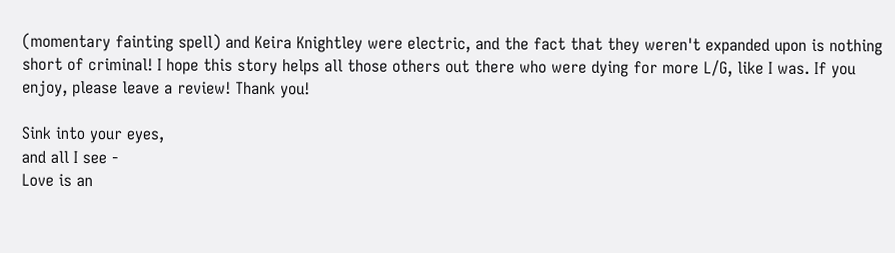(momentary fainting spell) and Keira Knightley were electric, and the fact that they weren't expanded upon is nothing short of criminal! I hope this story helps all those others out there who were dying for more L/G, like I was. If you enjoy, please leave a review! Thank you!

Sink into your eyes,
and all I see -
Love is an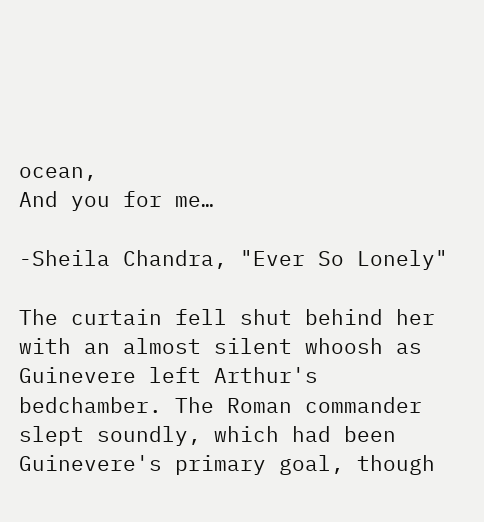ocean,
And you for me…

-Sheila Chandra, "Ever So Lonely"

The curtain fell shut behind her with an almost silent whoosh as Guinevere left Arthur's bedchamber. The Roman commander slept soundly, which had been Guinevere's primary goal, though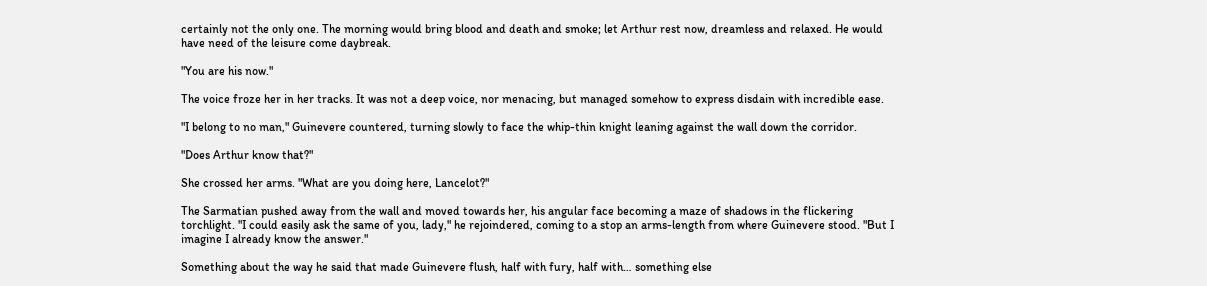certainly not the only one. The morning would bring blood and death and smoke; let Arthur rest now, dreamless and relaxed. He would have need of the leisure come daybreak.

"You are his now."

The voice froze her in her tracks. It was not a deep voice, nor menacing, but managed somehow to express disdain with incredible ease.

"I belong to no man," Guinevere countered, turning slowly to face the whip-thin knight leaning against the wall down the corridor.

"Does Arthur know that?"

She crossed her arms. "What are you doing here, Lancelot?"

The Sarmatian pushed away from the wall and moved towards her, his angular face becoming a maze of shadows in the flickering torchlight. "I could easily ask the same of you, lady," he rejoindered, coming to a stop an arms-length from where Guinevere stood. "But I imagine I already know the answer."

Something about the way he said that made Guinevere flush, half with fury, half with… something else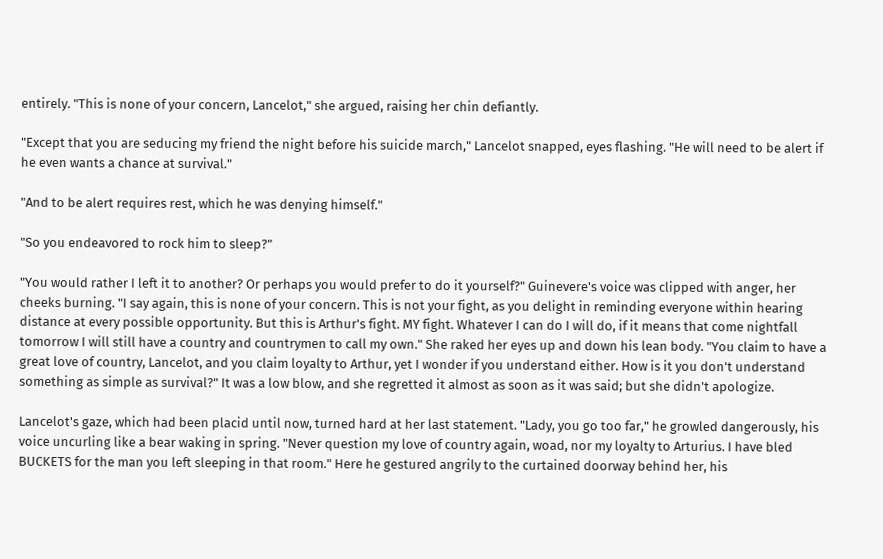entirely. "This is none of your concern, Lancelot," she argued, raising her chin defiantly.

"Except that you are seducing my friend the night before his suicide march," Lancelot snapped, eyes flashing. "He will need to be alert if he even wants a chance at survival."

"And to be alert requires rest, which he was denying himself."

"So you endeavored to rock him to sleep?"

"You would rather I left it to another? Or perhaps you would prefer to do it yourself?" Guinevere's voice was clipped with anger, her cheeks burning. "I say again, this is none of your concern. This is not your fight, as you delight in reminding everyone within hearing distance at every possible opportunity. But this is Arthur's fight. MY fight. Whatever I can do I will do, if it means that come nightfall tomorrow I will still have a country and countrymen to call my own." She raked her eyes up and down his lean body. "You claim to have a great love of country, Lancelot, and you claim loyalty to Arthur, yet I wonder if you understand either. How is it you don't understand something as simple as survival?" It was a low blow, and she regretted it almost as soon as it was said; but she didn't apologize.

Lancelot's gaze, which had been placid until now, turned hard at her last statement. "Lady, you go too far," he growled dangerously, his voice uncurling like a bear waking in spring. "Never question my love of country again, woad, nor my loyalty to Arturius. I have bled BUCKETS for the man you left sleeping in that room." Here he gestured angrily to the curtained doorway behind her, his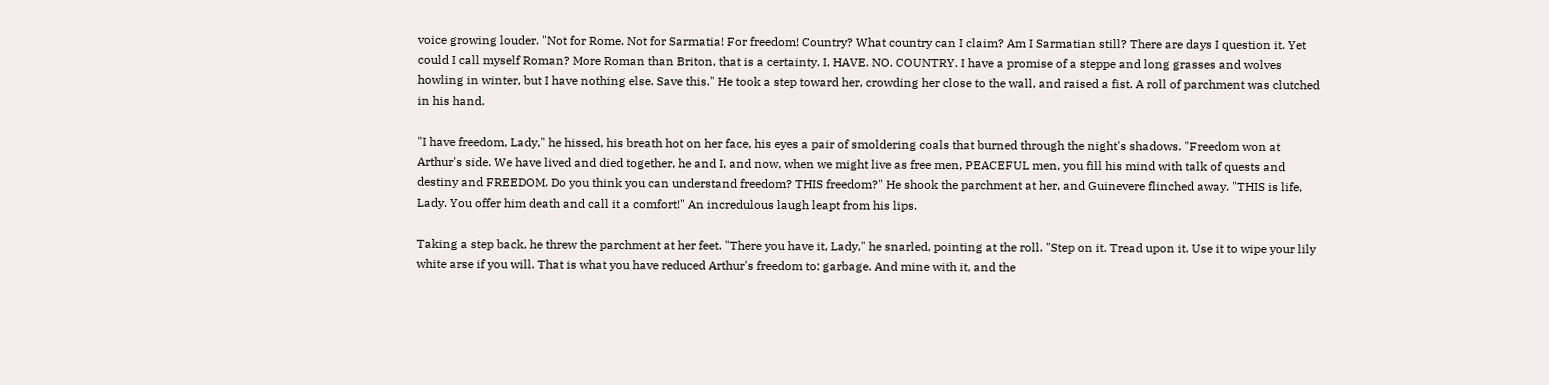voice growing louder. "Not for Rome. Not for Sarmatia! For freedom! Country? What country can I claim? Am I Sarmatian still? There are days I question it. Yet could I call myself Roman? More Roman than Briton, that is a certainty. I. HAVE. NO. COUNTRY. I have a promise of a steppe and long grasses and wolves howling in winter, but I have nothing else. Save this." He took a step toward her, crowding her close to the wall, and raised a fist. A roll of parchment was clutched in his hand.

"I have freedom, Lady," he hissed, his breath hot on her face, his eyes a pair of smoldering coals that burned through the night's shadows. "Freedom won at Arthur's side. We have lived and died together, he and I, and now, when we might live as free men, PEACEFUL men, you fill his mind with talk of quests and destiny and FREEDOM. Do you think you can understand freedom? THIS freedom?" He shook the parchment at her, and Guinevere flinched away. "THIS is life, Lady. You offer him death and call it a comfort!" An incredulous laugh leapt from his lips.

Taking a step back, he threw the parchment at her feet. "There you have it, Lady," he snarled, pointing at the roll. "Step on it. Tread upon it. Use it to wipe your lily white arse if you will. That is what you have reduced Arthur's freedom to: garbage. And mine with it, and the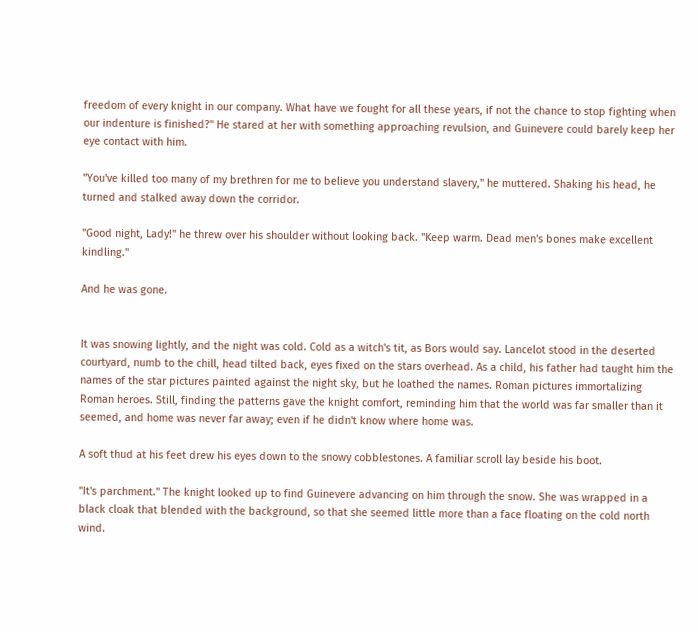freedom of every knight in our company. What have we fought for all these years, if not the chance to stop fighting when our indenture is finished?" He stared at her with something approaching revulsion, and Guinevere could barely keep her eye contact with him.

"You've killed too many of my brethren for me to believe you understand slavery," he muttered. Shaking his head, he turned and stalked away down the corridor.

"Good night, Lady!" he threw over his shoulder without looking back. "Keep warm. Dead men's bones make excellent kindling."

And he was gone.


It was snowing lightly, and the night was cold. Cold as a witch's tit, as Bors would say. Lancelot stood in the deserted courtyard, numb to the chill, head tilted back, eyes fixed on the stars overhead. As a child, his father had taught him the names of the star pictures painted against the night sky, but he loathed the names. Roman pictures immortalizing Roman heroes. Still, finding the patterns gave the knight comfort, reminding him that the world was far smaller than it seemed, and home was never far away; even if he didn't know where home was.

A soft thud at his feet drew his eyes down to the snowy cobblestones. A familiar scroll lay beside his boot.

"It's parchment." The knight looked up to find Guinevere advancing on him through the snow. She was wrapped in a black cloak that blended with the background, so that she seemed little more than a face floating on the cold north wind.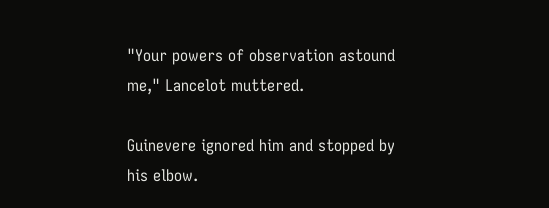"Your powers of observation astound me," Lancelot muttered.

Guinevere ignored him and stopped by his elbow.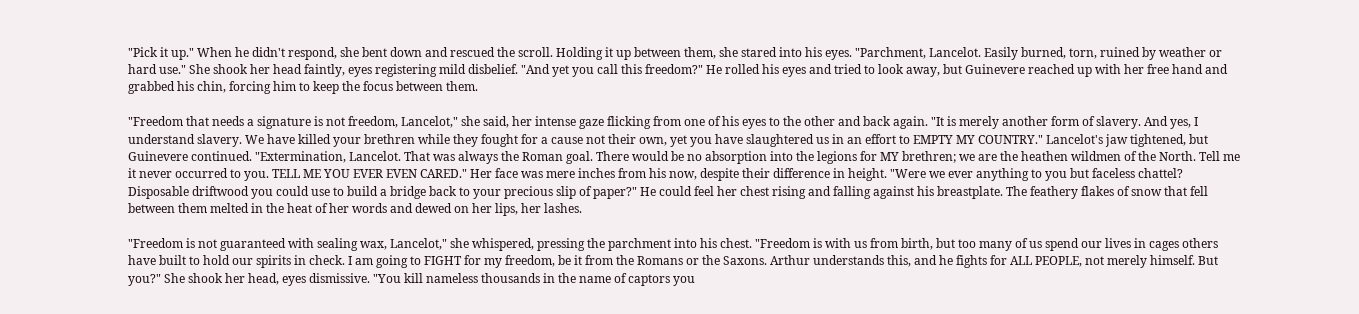"Pick it up." When he didn't respond, she bent down and rescued the scroll. Holding it up between them, she stared into his eyes. "Parchment, Lancelot. Easily burned, torn, ruined by weather or hard use." She shook her head faintly, eyes registering mild disbelief. "And yet you call this freedom?" He rolled his eyes and tried to look away, but Guinevere reached up with her free hand and grabbed his chin, forcing him to keep the focus between them.

"Freedom that needs a signature is not freedom, Lancelot," she said, her intense gaze flicking from one of his eyes to the other and back again. "It is merely another form of slavery. And yes, I understand slavery. We have killed your brethren while they fought for a cause not their own, yet you have slaughtered us in an effort to EMPTY MY COUNTRY." Lancelot's jaw tightened, but Guinevere continued. "Extermination, Lancelot. That was always the Roman goal. There would be no absorption into the legions for MY brethren; we are the heathen wildmen of the North. Tell me it never occurred to you. TELL ME YOU EVER EVEN CARED." Her face was mere inches from his now, despite their difference in height. "Were we ever anything to you but faceless chattel? Disposable driftwood you could use to build a bridge back to your precious slip of paper?" He could feel her chest rising and falling against his breastplate. The feathery flakes of snow that fell between them melted in the heat of her words and dewed on her lips, her lashes.

"Freedom is not guaranteed with sealing wax, Lancelot," she whispered, pressing the parchment into his chest. "Freedom is with us from birth, but too many of us spend our lives in cages others have built to hold our spirits in check. I am going to FIGHT for my freedom, be it from the Romans or the Saxons. Arthur understands this, and he fights for ALL PEOPLE, not merely himself. But you?" She shook her head, eyes dismissive. "You kill nameless thousands in the name of captors you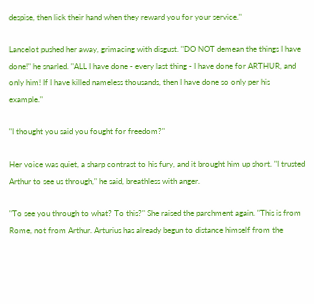despise, then lick their hand when they reward you for your service."

Lancelot pushed her away, grimacing with disgust. "DO NOT demean the things I have done!" he snarled. "ALL I have done - every last thing - I have done for ARTHUR, and only him! If I have killed nameless thousands, then I have done so only per his example."

"I thought you said you fought for freedom?"

Her voice was quiet, a sharp contrast to his fury, and it brought him up short. "I trusted Arthur to see us through," he said, breathless with anger.

"To see you through to what? To this?" She raised the parchment again. "This is from Rome, not from Arthur. Arturius has already begun to distance himself from the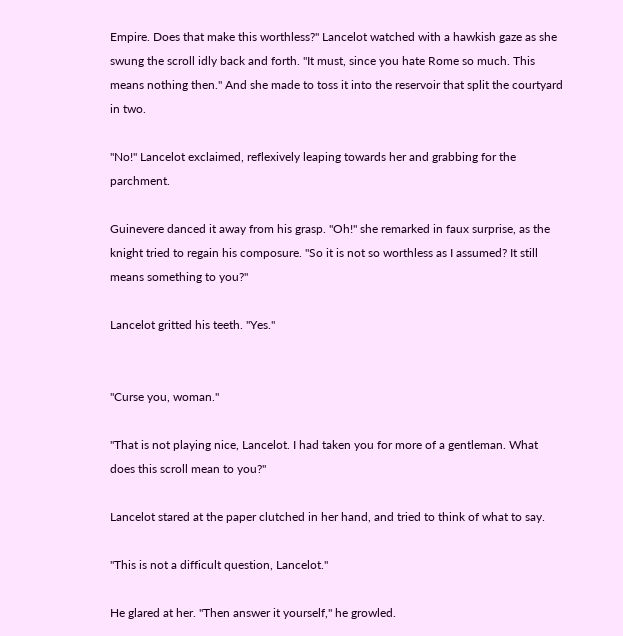Empire. Does that make this worthless?" Lancelot watched with a hawkish gaze as she swung the scroll idly back and forth. "It must, since you hate Rome so much. This means nothing then." And she made to toss it into the reservoir that split the courtyard in two.

"No!" Lancelot exclaimed, reflexively leaping towards her and grabbing for the parchment.

Guinevere danced it away from his grasp. "Oh!" she remarked in faux surprise, as the knight tried to regain his composure. "So it is not so worthless as I assumed? It still means something to you?"

Lancelot gritted his teeth. "Yes."


"Curse you, woman."

"That is not playing nice, Lancelot. I had taken you for more of a gentleman. What does this scroll mean to you?"

Lancelot stared at the paper clutched in her hand, and tried to think of what to say.

"This is not a difficult question, Lancelot."

He glared at her. "Then answer it yourself," he growled.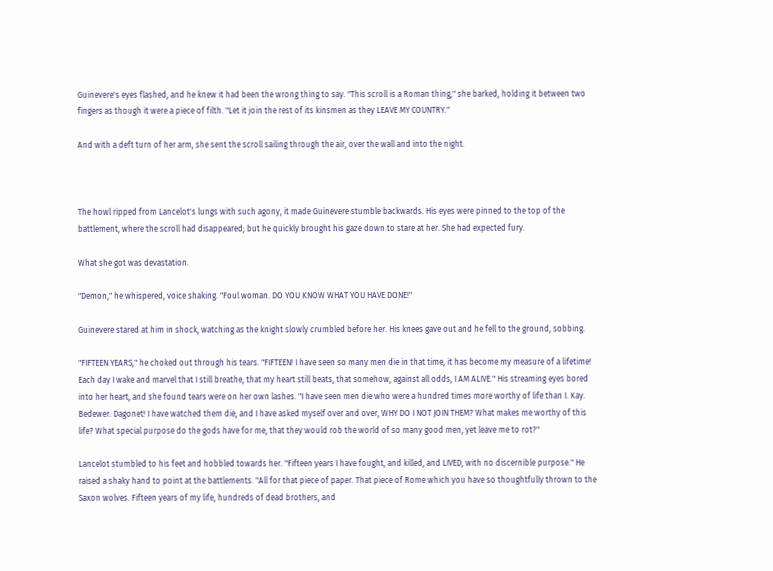Guinevere's eyes flashed, and he knew it had been the wrong thing to say. "This scroll is a Roman thing," she barked, holding it between two fingers as though it were a piece of filth. "Let it join the rest of its kinsmen as they LEAVE MY COUNTRY."

And with a deft turn of her arm, she sent the scroll sailing through the air, over the wall and into the night.



The howl ripped from Lancelot's lungs with such agony, it made Guinevere stumble backwards. His eyes were pinned to the top of the battlement, where the scroll had disappeared; but he quickly brought his gaze down to stare at her. She had expected fury.

What she got was devastation.

"Demon," he whispered, voice shaking. "Foul woman. DO YOU KNOW WHAT YOU HAVE DONE!"

Guinevere stared at him in shock, watching as the knight slowly crumbled before her. His knees gave out and he fell to the ground, sobbing.

"FIFTEEN YEARS," he choked out through his tears. "FIFTEEN! I have seen so many men die in that time, it has become my measure of a lifetime! Each day I wake and marvel that I still breathe, that my heart still beats, that somehow, against all odds, I AM ALIVE." His streaming eyes bored into her heart, and she found tears were on her own lashes. "I have seen men die who were a hundred times more worthy of life than I. Kay. Bedewer. Dagonet! I have watched them die, and I have asked myself over and over, WHY DO I NOT JOIN THEM? What makes me worthy of this life? What special purpose do the gods have for me, that they would rob the world of so many good men, yet leave me to rot?"

Lancelot stumbled to his feet and hobbled towards her. "Fifteen years I have fought, and killed, and LIVED, with no discernible purpose." He raised a shaky hand to point at the battlements. "All for that piece of paper. That piece of Rome which you have so thoughtfully thrown to the Saxon wolves. Fifteen years of my life, hundreds of dead brothers, and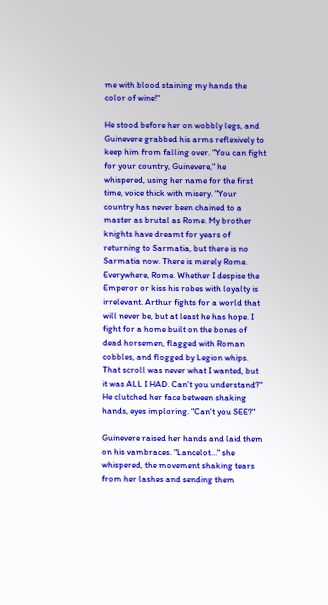me with blood staining my hands the color of wine!"

He stood before her on wobbly legs, and Guinevere grabbed his arms reflexively to keep him from falling over. "You can fight for your country, Guinevere," he whispered, using her name for the first time, voice thick with misery. "Your country has never been chained to a master as brutal as Rome. My brother knights have dreamt for years of returning to Sarmatia, but there is no Sarmatia now. There is merely Rome. Everywhere, Rome. Whether I despise the Emperor or kiss his robes with loyalty is irrelevant. Arthur fights for a world that will never be, but at least he has hope. I fight for a home built on the bones of dead horsemen, flagged with Roman cobbles, and flogged by Legion whips. That scroll was never what I wanted, but it was ALL I HAD. Can't you understand?" He clutched her face between shaking hands, eyes imploring. "Can't you SEE?"

Guinevere raised her hands and laid them on his vambraces. "Lancelot…" she whispered, the movement shaking tears from her lashes and sending them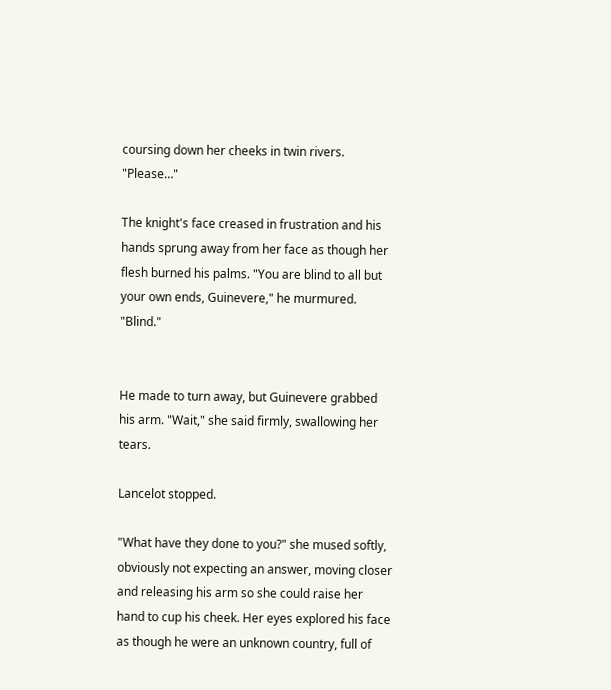coursing down her cheeks in twin rivers. "Please…"

The knight's face creased in frustration and his hands sprung away from her face as though her flesh burned his palms. "You are blind to all but your own ends, Guinevere," he murmured. "Blind."


He made to turn away, but Guinevere grabbed his arm. "Wait," she said firmly, swallowing her tears.

Lancelot stopped.

"What have they done to you?" she mused softly, obviously not expecting an answer, moving closer and releasing his arm so she could raise her hand to cup his cheek. Her eyes explored his face as though he were an unknown country, full of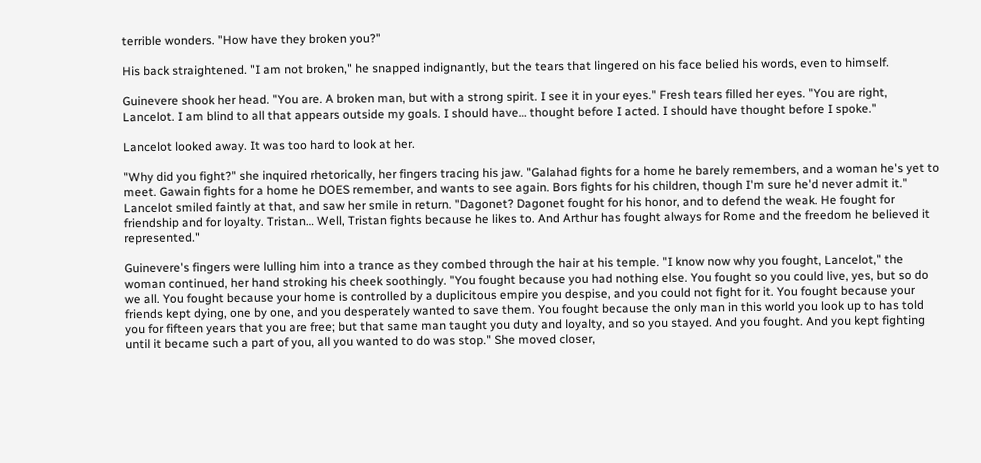terrible wonders. "How have they broken you?"

His back straightened. "I am not broken," he snapped indignantly, but the tears that lingered on his face belied his words, even to himself.

Guinevere shook her head. "You are. A broken man, but with a strong spirit. I see it in your eyes." Fresh tears filled her eyes. "You are right, Lancelot. I am blind to all that appears outside my goals. I should have… thought before I acted. I should have thought before I spoke."

Lancelot looked away. It was too hard to look at her.

"Why did you fight?" she inquired rhetorically, her fingers tracing his jaw. "Galahad fights for a home he barely remembers, and a woman he's yet to meet. Gawain fights for a home he DOES remember, and wants to see again. Bors fights for his children, though I'm sure he'd never admit it." Lancelot smiled faintly at that, and saw her smile in return. "Dagonet? Dagonet fought for his honor, and to defend the weak. He fought for friendship and for loyalty. Tristan… Well, Tristan fights because he likes to. And Arthur has fought always for Rome and the freedom he believed it represented."

Guinevere's fingers were lulling him into a trance as they combed through the hair at his temple. "I know now why you fought, Lancelot," the woman continued, her hand stroking his cheek soothingly. "You fought because you had nothing else. You fought so you could live, yes, but so do we all. You fought because your home is controlled by a duplicitous empire you despise, and you could not fight for it. You fought because your friends kept dying, one by one, and you desperately wanted to save them. You fought because the only man in this world you look up to has told you for fifteen years that you are free; but that same man taught you duty and loyalty, and so you stayed. And you fought. And you kept fighting until it became such a part of you, all you wanted to do was stop." She moved closer,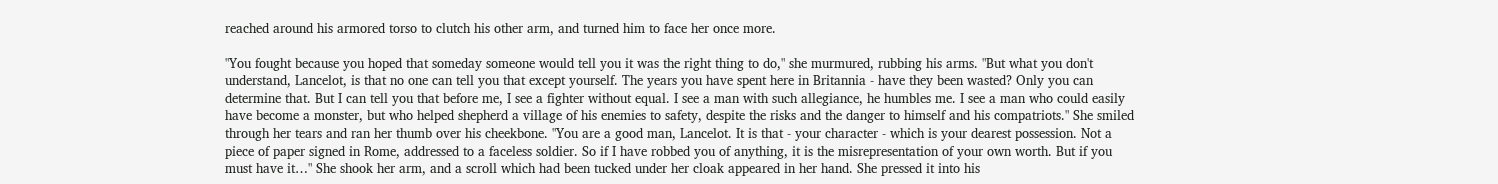reached around his armored torso to clutch his other arm, and turned him to face her once more.

"You fought because you hoped that someday someone would tell you it was the right thing to do," she murmured, rubbing his arms. "But what you don't understand, Lancelot, is that no one can tell you that except yourself. The years you have spent here in Britannia - have they been wasted? Only you can determine that. But I can tell you that before me, I see a fighter without equal. I see a man with such allegiance, he humbles me. I see a man who could easily have become a monster, but who helped shepherd a village of his enemies to safety, despite the risks and the danger to himself and his compatriots." She smiled through her tears and ran her thumb over his cheekbone. "You are a good man, Lancelot. It is that - your character - which is your dearest possession. Not a piece of paper signed in Rome, addressed to a faceless soldier. So if I have robbed you of anything, it is the misrepresentation of your own worth. But if you must have it…" She shook her arm, and a scroll which had been tucked under her cloak appeared in her hand. She pressed it into his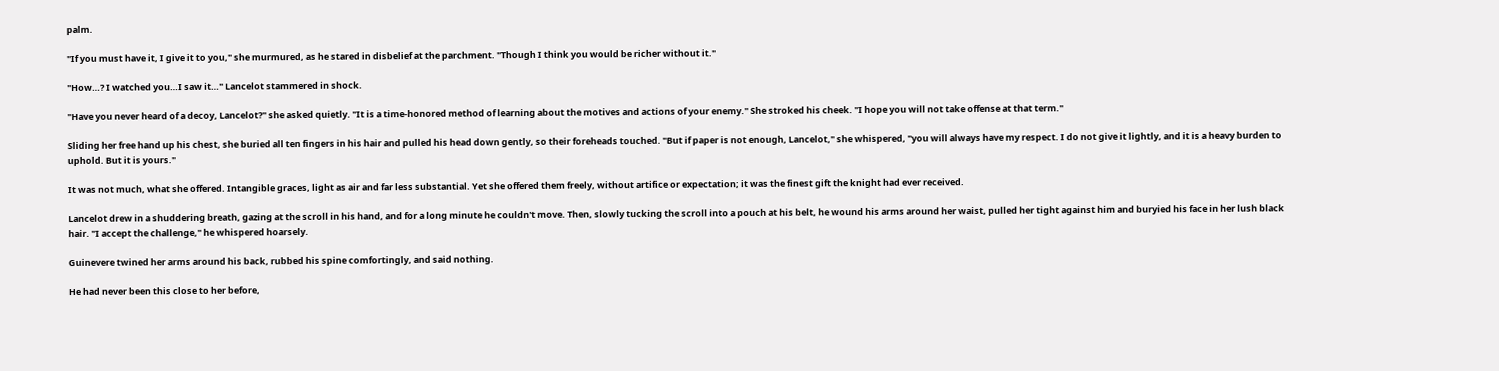palm.

"If you must have it, I give it to you," she murmured, as he stared in disbelief at the parchment. "Though I think you would be richer without it."

"How…? I watched you…I saw it…" Lancelot stammered in shock.

"Have you never heard of a decoy, Lancelot?" she asked quietly. "It is a time-honored method of learning about the motives and actions of your enemy." She stroked his cheek. "I hope you will not take offense at that term."

Sliding her free hand up his chest, she buried all ten fingers in his hair and pulled his head down gently, so their foreheads touched. "But if paper is not enough, Lancelot," she whispered, "you will always have my respect. I do not give it lightly, and it is a heavy burden to uphold. But it is yours."

It was not much, what she offered. Intangible graces, light as air and far less substantial. Yet she offered them freely, without artifice or expectation; it was the finest gift the knight had ever received.

Lancelot drew in a shuddering breath, gazing at the scroll in his hand, and for a long minute he couldn't move. Then, slowly tucking the scroll into a pouch at his belt, he wound his arms around her waist, pulled her tight against him and buryied his face in her lush black hair. "I accept the challenge," he whispered hoarsely.

Guinevere twined her arms around his back, rubbed his spine comfortingly, and said nothing.

He had never been this close to her before,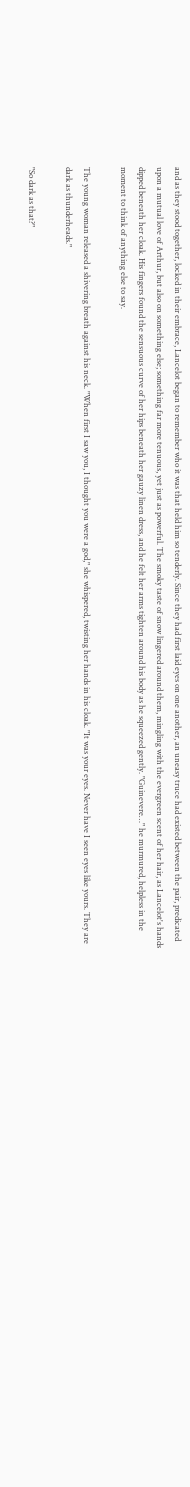and as they stood together, locked in their embrace, Lancelot began to remember who it was that held him so tenderly. Since they had first laid eyes on one another, an uneasy truce had existed between the pair, predicated upon a mutual love of Arthur, but also on something else; something far more tenuous, yet just as powerful. The smoky taste of snow lingered around them, mingling with the evergreen scent of her hair, as Lancelot's hands dipped beneath her cloak. His fingers found the sensuous curve of her hips beneath her gauzy linen dress, and he felt her arms tighten around his body as he squeezed gently. "Guinevere…" he murmured, helpless in the moment to think of anything else to say.

The young woman released a shivering breath against his neck. "When first I saw you, I thought you were a god," she whispered, twisting her hands in his cloak. "It was your eyes. Never have I seen eyes like yours. They are dark as thunderheads."

"So dark as that?"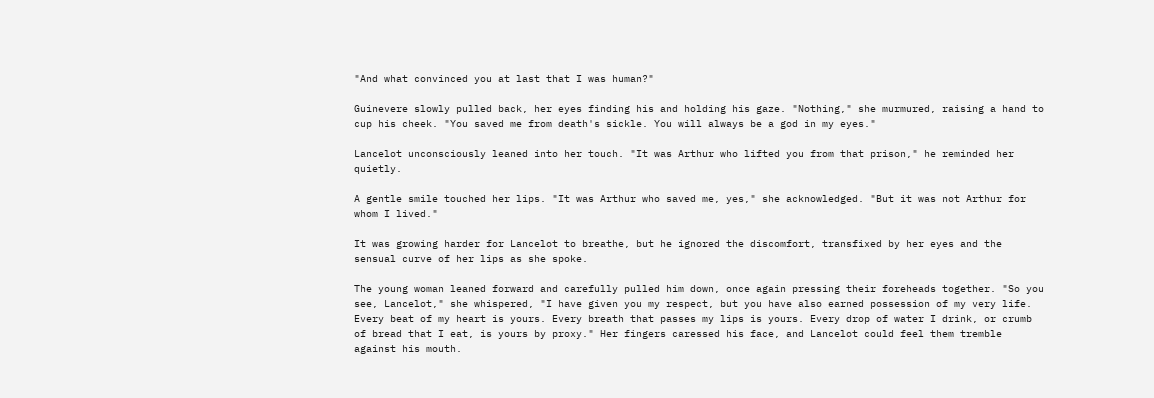"And what convinced you at last that I was human?"

Guinevere slowly pulled back, her eyes finding his and holding his gaze. "Nothing," she murmured, raising a hand to cup his cheek. "You saved me from death's sickle. You will always be a god in my eyes."

Lancelot unconsciously leaned into her touch. "It was Arthur who lifted you from that prison," he reminded her quietly.

A gentle smile touched her lips. "It was Arthur who saved me, yes," she acknowledged. "But it was not Arthur for whom I lived."

It was growing harder for Lancelot to breathe, but he ignored the discomfort, transfixed by her eyes and the sensual curve of her lips as she spoke.

The young woman leaned forward and carefully pulled him down, once again pressing their foreheads together. "So you see, Lancelot," she whispered, "I have given you my respect, but you have also earned possession of my very life. Every beat of my heart is yours. Every breath that passes my lips is yours. Every drop of water I drink, or crumb of bread that I eat, is yours by proxy." Her fingers caressed his face, and Lancelot could feel them tremble against his mouth.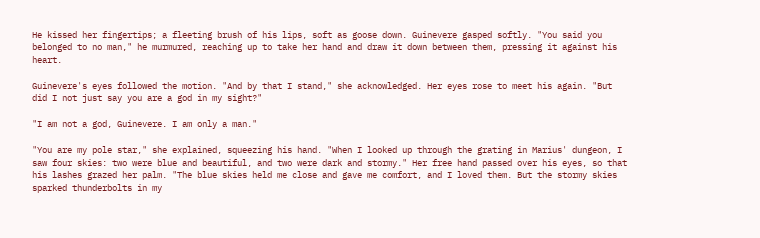He kissed her fingertips; a fleeting brush of his lips, soft as goose down. Guinevere gasped softly. "You said you belonged to no man," he murmured, reaching up to take her hand and draw it down between them, pressing it against his heart.

Guinevere's eyes followed the motion. "And by that I stand," she acknowledged. Her eyes rose to meet his again. "But did I not just say you are a god in my sight?"

"I am not a god, Guinevere. I am only a man."

"You are my pole star," she explained, squeezing his hand. "When I looked up through the grating in Marius' dungeon, I saw four skies: two were blue and beautiful, and two were dark and stormy." Her free hand passed over his eyes, so that his lashes grazed her palm. "The blue skies held me close and gave me comfort, and I loved them. But the stormy skies sparked thunderbolts in my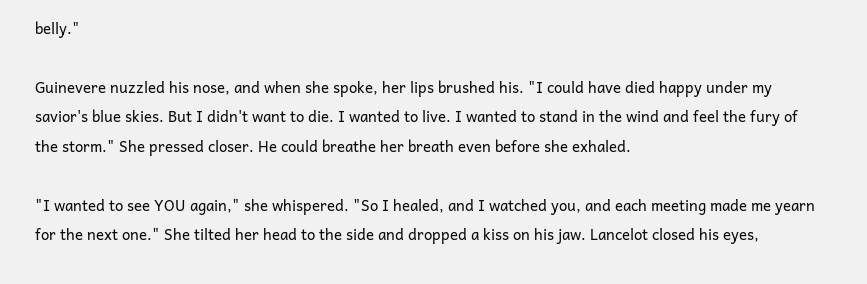belly."

Guinevere nuzzled his nose, and when she spoke, her lips brushed his. "I could have died happy under my savior's blue skies. But I didn't want to die. I wanted to live. I wanted to stand in the wind and feel the fury of the storm." She pressed closer. He could breathe her breath even before she exhaled.

"I wanted to see YOU again," she whispered. "So I healed, and I watched you, and each meeting made me yearn for the next one." She tilted her head to the side and dropped a kiss on his jaw. Lancelot closed his eyes,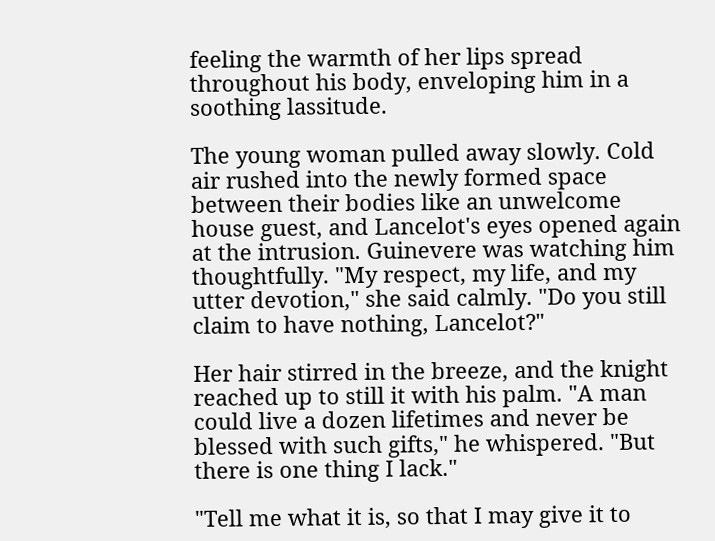feeling the warmth of her lips spread throughout his body, enveloping him in a soothing lassitude.

The young woman pulled away slowly. Cold air rushed into the newly formed space between their bodies like an unwelcome house guest, and Lancelot's eyes opened again at the intrusion. Guinevere was watching him thoughtfully. "My respect, my life, and my utter devotion," she said calmly. "Do you still claim to have nothing, Lancelot?"

Her hair stirred in the breeze, and the knight reached up to still it with his palm. "A man could live a dozen lifetimes and never be blessed with such gifts," he whispered. "But there is one thing I lack."

"Tell me what it is, so that I may give it to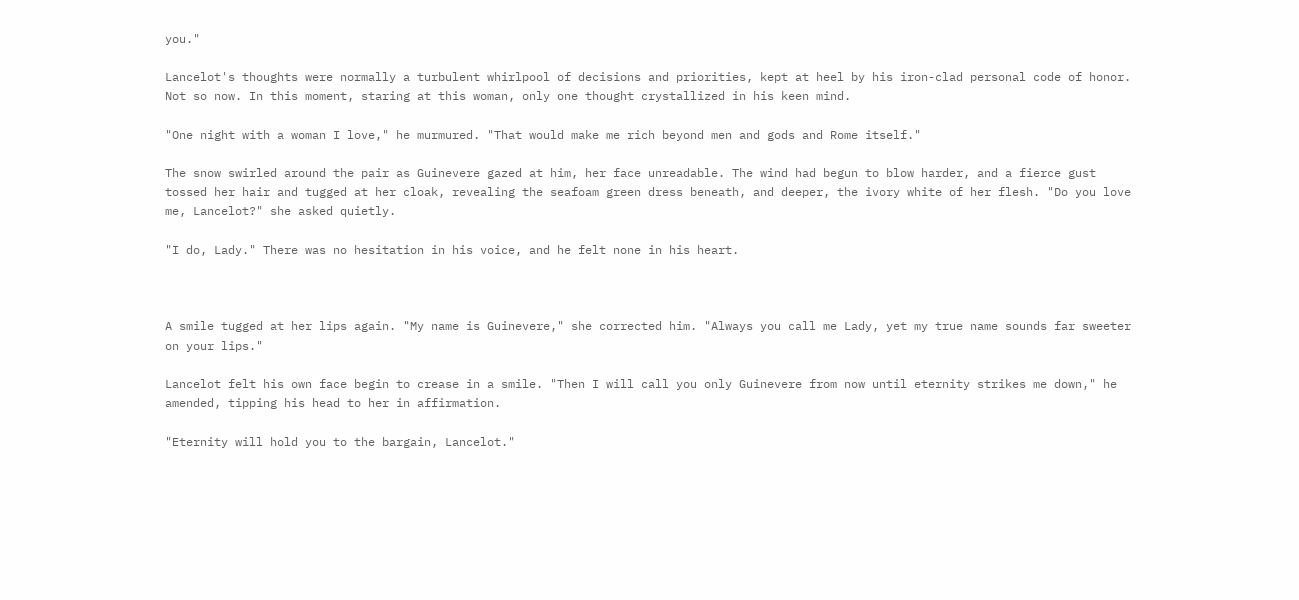you."

Lancelot's thoughts were normally a turbulent whirlpool of decisions and priorities, kept at heel by his iron-clad personal code of honor. Not so now. In this moment, staring at this woman, only one thought crystallized in his keen mind.

"One night with a woman I love," he murmured. "That would make me rich beyond men and gods and Rome itself."

The snow swirled around the pair as Guinevere gazed at him, her face unreadable. The wind had begun to blow harder, and a fierce gust tossed her hair and tugged at her cloak, revealing the seafoam green dress beneath, and deeper, the ivory white of her flesh. "Do you love me, Lancelot?" she asked quietly.

"I do, Lady." There was no hesitation in his voice, and he felt none in his heart.



A smile tugged at her lips again. "My name is Guinevere," she corrected him. "Always you call me Lady, yet my true name sounds far sweeter on your lips."

Lancelot felt his own face begin to crease in a smile. "Then I will call you only Guinevere from now until eternity strikes me down," he amended, tipping his head to her in affirmation.

"Eternity will hold you to the bargain, Lancelot."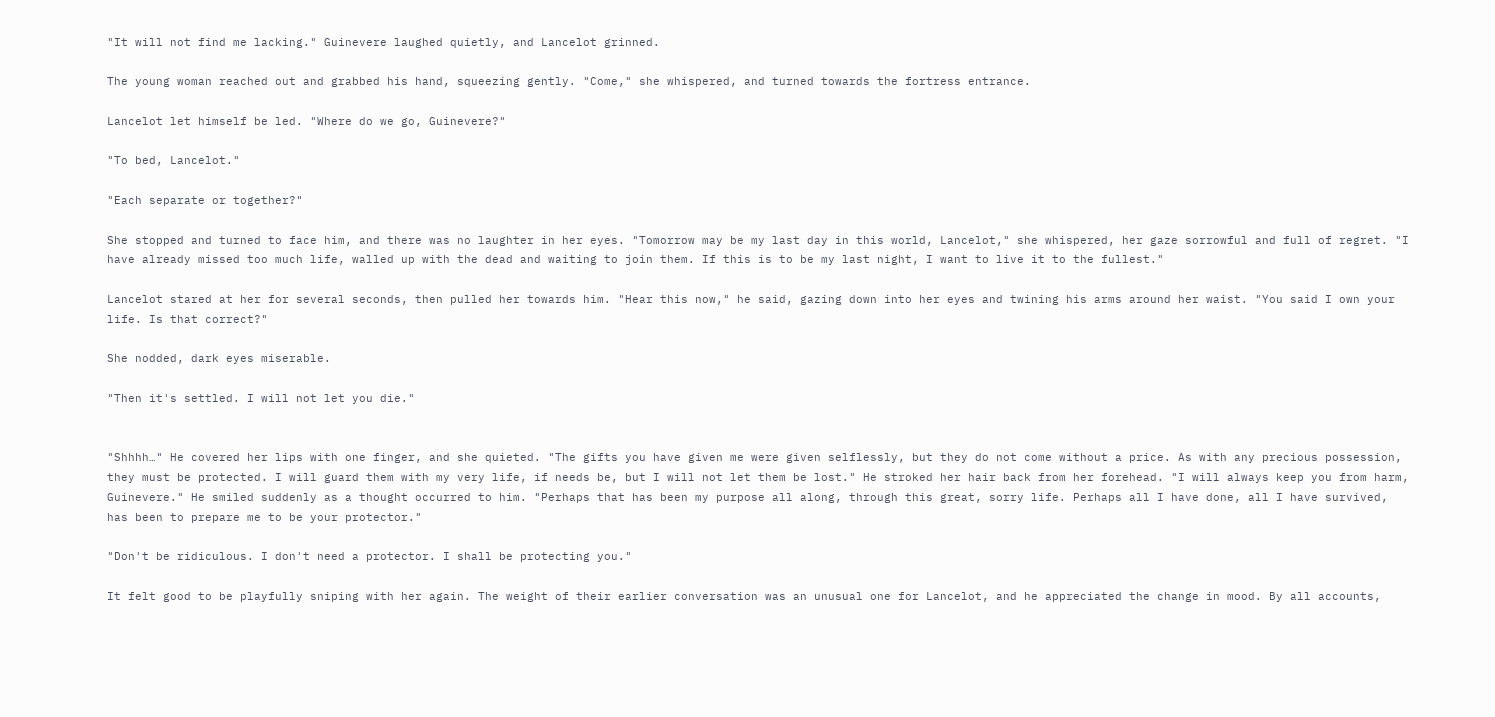"It will not find me lacking." Guinevere laughed quietly, and Lancelot grinned.

The young woman reached out and grabbed his hand, squeezing gently. "Come," she whispered, and turned towards the fortress entrance.

Lancelot let himself be led. "Where do we go, Guinevere?"

"To bed, Lancelot."

"Each separate or together?"

She stopped and turned to face him, and there was no laughter in her eyes. "Tomorrow may be my last day in this world, Lancelot," she whispered, her gaze sorrowful and full of regret. "I have already missed too much life, walled up with the dead and waiting to join them. If this is to be my last night, I want to live it to the fullest."

Lancelot stared at her for several seconds, then pulled her towards him. "Hear this now," he said, gazing down into her eyes and twining his arms around her waist. "You said I own your life. Is that correct?"

She nodded, dark eyes miserable.

"Then it's settled. I will not let you die."


"Shhhh…" He covered her lips with one finger, and she quieted. "The gifts you have given me were given selflessly, but they do not come without a price. As with any precious possession, they must be protected. I will guard them with my very life, if needs be, but I will not let them be lost." He stroked her hair back from her forehead. "I will always keep you from harm, Guinevere." He smiled suddenly as a thought occurred to him. "Perhaps that has been my purpose all along, through this great, sorry life. Perhaps all I have done, all I have survived, has been to prepare me to be your protector."

"Don't be ridiculous. I don't need a protector. I shall be protecting you."

It felt good to be playfully sniping with her again. The weight of their earlier conversation was an unusual one for Lancelot, and he appreciated the change in mood. By all accounts,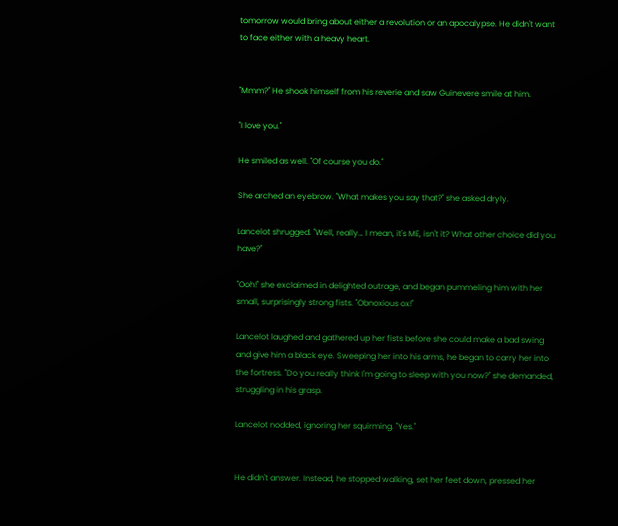tomorrow would bring about either a revolution or an apocalypse. He didn't want to face either with a heavy heart.


"Mmm?" He shook himself from his reverie and saw Guinevere smile at him.

"I love you."

He smiled as well. "Of course you do."

She arched an eyebrow. "What makes you say that?" she asked dryly.

Lancelot shrugged. "Well, really… I mean, it's ME, isn't it? What other choice did you have?"

"Ooh!" she exclaimed in delighted outrage, and began pummeling him with her small, surprisingly strong fists. "Obnoxious ox!"

Lancelot laughed and gathered up her fists before she could make a bad swing and give him a black eye. Sweeping her into his arms, he began to carry her into the fortress. "Do you really think I'm going to sleep with you now?" she demanded, struggling in his grasp.

Lancelot nodded, ignoring her squirming. "Yes."


He didn't answer. Instead, he stopped walking, set her feet down, pressed her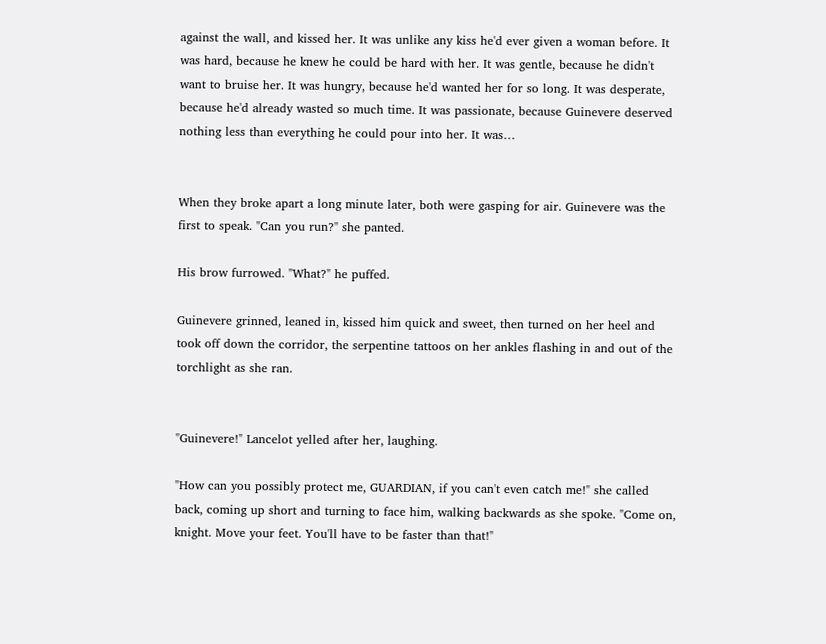against the wall, and kissed her. It was unlike any kiss he'd ever given a woman before. It was hard, because he knew he could be hard with her. It was gentle, because he didn't want to bruise her. It was hungry, because he'd wanted her for so long. It was desperate, because he'd already wasted so much time. It was passionate, because Guinevere deserved nothing less than everything he could pour into her. It was…


When they broke apart a long minute later, both were gasping for air. Guinevere was the first to speak. "Can you run?" she panted.

His brow furrowed. "What?" he puffed.

Guinevere grinned, leaned in, kissed him quick and sweet, then turned on her heel and took off down the corridor, the serpentine tattoos on her ankles flashing in and out of the torchlight as she ran.


"Guinevere!" Lancelot yelled after her, laughing.

"How can you possibly protect me, GUARDIAN, if you can't even catch me!" she called back, coming up short and turning to face him, walking backwards as she spoke. "Come on, knight. Move your feet. You'll have to be faster than that!"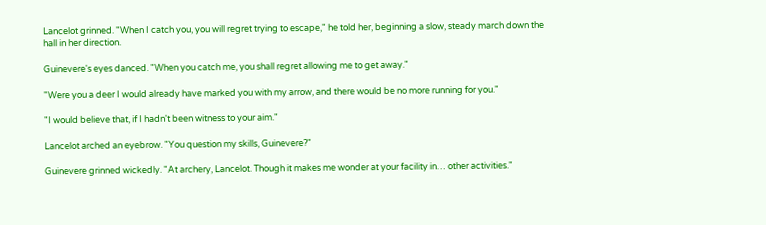Lancelot grinned. "When I catch you, you will regret trying to escape," he told her, beginning a slow, steady march down the hall in her direction.

Guinevere's eyes danced. "When you catch me, you shall regret allowing me to get away."

"Were you a deer I would already have marked you with my arrow, and there would be no more running for you."

"I would believe that, if I hadn't been witness to your aim."

Lancelot arched an eyebrow. "You question my skills, Guinevere?"

Guinevere grinned wickedly. "At archery, Lancelot. Though it makes me wonder at your facility in… other activities."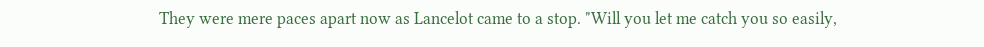They were mere paces apart now as Lancelot came to a stop. "Will you let me catch you so easily,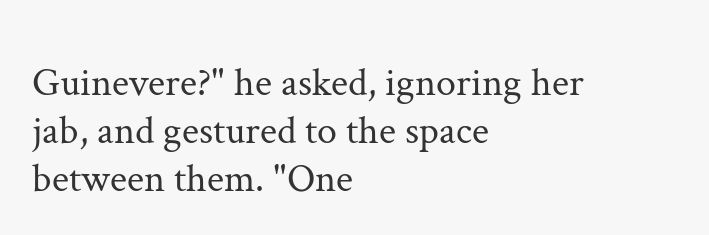Guinevere?" he asked, ignoring her jab, and gestured to the space between them. "One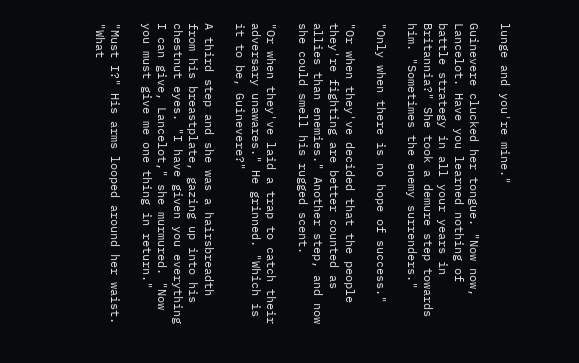lunge and you're mine."

Guinevere clucked her tongue. "Now now, Lancelot. Have you learned nothing of battle strategy in all your years in Britannia?" She took a demure step towards him. "Sometimes the enemy surrenders."

"Only when there is no hope of success."

"Or when they've decided that the people they're fighting are better counted as allies than enemies." Another step, and now she could smell his rugged scent.

"Or when they've laid a trap to catch their adversary unawares." He grinned. "Which is it to be, Guinevere?"

A third step and she was a hairsbreadth from his breastplate, gazing up into his chestnut eyes. "I have given you everything I can give, Lancelot," she murmured. "Now you must give me one thing in return."

"Must I?" His arms looped around her waist. "What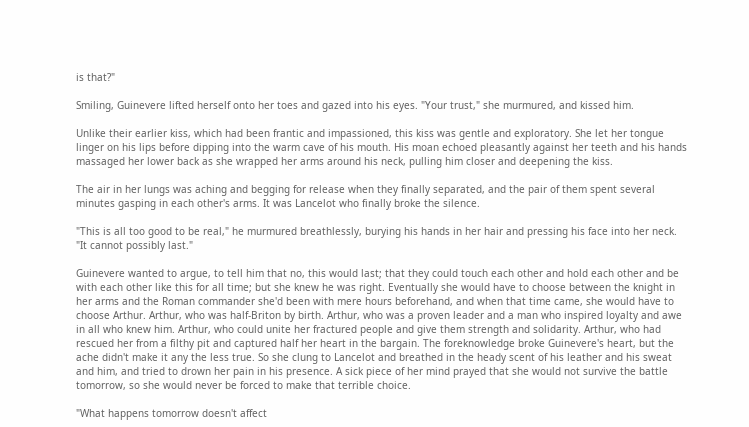is that?"

Smiling, Guinevere lifted herself onto her toes and gazed into his eyes. "Your trust," she murmured, and kissed him.

Unlike their earlier kiss, which had been frantic and impassioned, this kiss was gentle and exploratory. She let her tongue linger on his lips before dipping into the warm cave of his mouth. His moan echoed pleasantly against her teeth and his hands massaged her lower back as she wrapped her arms around his neck, pulling him closer and deepening the kiss.

The air in her lungs was aching and begging for release when they finally separated, and the pair of them spent several minutes gasping in each other's arms. It was Lancelot who finally broke the silence.

"This is all too good to be real," he murmured breathlessly, burying his hands in her hair and pressing his face into her neck. "It cannot possibly last."

Guinevere wanted to argue, to tell him that no, this would last; that they could touch each other and hold each other and be with each other like this for all time; but she knew he was right. Eventually she would have to choose between the knight in her arms and the Roman commander she'd been with mere hours beforehand, and when that time came, she would have to choose Arthur. Arthur, who was half-Briton by birth. Arthur, who was a proven leader and a man who inspired loyalty and awe in all who knew him. Arthur, who could unite her fractured people and give them strength and solidarity. Arthur, who had rescued her from a filthy pit and captured half her heart in the bargain. The foreknowledge broke Guinevere's heart, but the ache didn't make it any the less true. So she clung to Lancelot and breathed in the heady scent of his leather and his sweat and him, and tried to drown her pain in his presence. A sick piece of her mind prayed that she would not survive the battle tomorrow, so she would never be forced to make that terrible choice.

"What happens tomorrow doesn't affect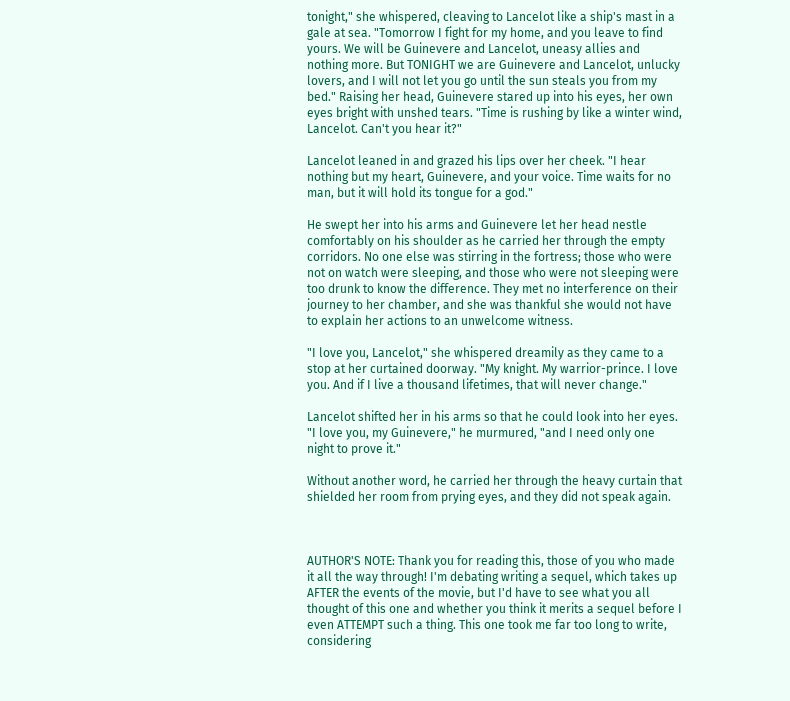tonight," she whispered, cleaving to Lancelot like a ship's mast in a gale at sea. "Tomorrow I fight for my home, and you leave to find yours. We will be Guinevere and Lancelot, uneasy allies and nothing more. But TONIGHT we are Guinevere and Lancelot, unlucky lovers, and I will not let you go until the sun steals you from my bed." Raising her head, Guinevere stared up into his eyes, her own eyes bright with unshed tears. "Time is rushing by like a winter wind, Lancelot. Can't you hear it?"

Lancelot leaned in and grazed his lips over her cheek. "I hear nothing but my heart, Guinevere, and your voice. Time waits for no man, but it will hold its tongue for a god."

He swept her into his arms and Guinevere let her head nestle comfortably on his shoulder as he carried her through the empty corridors. No one else was stirring in the fortress; those who were not on watch were sleeping, and those who were not sleeping were too drunk to know the difference. They met no interference on their journey to her chamber, and she was thankful she would not have to explain her actions to an unwelcome witness.

"I love you, Lancelot," she whispered dreamily as they came to a stop at her curtained doorway. "My knight. My warrior-prince. I love you. And if I live a thousand lifetimes, that will never change."

Lancelot shifted her in his arms so that he could look into her eyes. "I love you, my Guinevere," he murmured, "and I need only one night to prove it."

Without another word, he carried her through the heavy curtain that shielded her room from prying eyes, and they did not speak again.



AUTHOR'S NOTE: Thank you for reading this, those of you who made it all the way through! I'm debating writing a sequel, which takes up AFTER the events of the movie, but I'd have to see what you all thought of this one and whether you think it merits a sequel before I even ATTEMPT such a thing. This one took me far too long to write, considering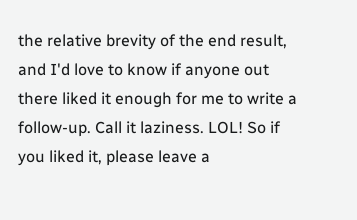the relative brevity of the end result, and I'd love to know if anyone out there liked it enough for me to write a follow-up. Call it laziness. LOL! So if you liked it, please leave a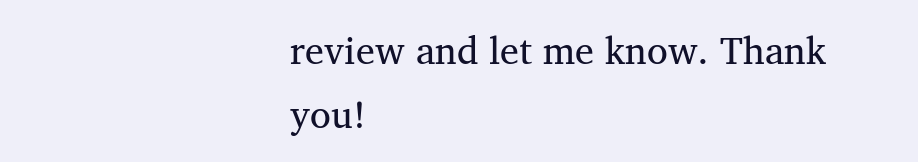review and let me know. Thank you!